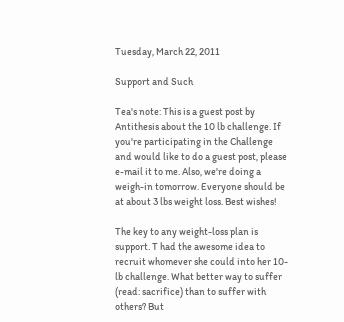Tuesday, March 22, 2011

Support and Such

Tea's note: This is a guest post by Antithesis about the 10 lb challenge. If you're participating in the Challenge and would like to do a guest post, please e-mail it to me. Also, we're doing a weigh-in tomorrow. Everyone should be at about 3 lbs weight loss. Best wishes!

The key to any weight-loss plan is support. T had the awesome idea to recruit whomever she could into her 10-lb challenge. What better way to suffer (read: sacrifice) than to suffer with others? But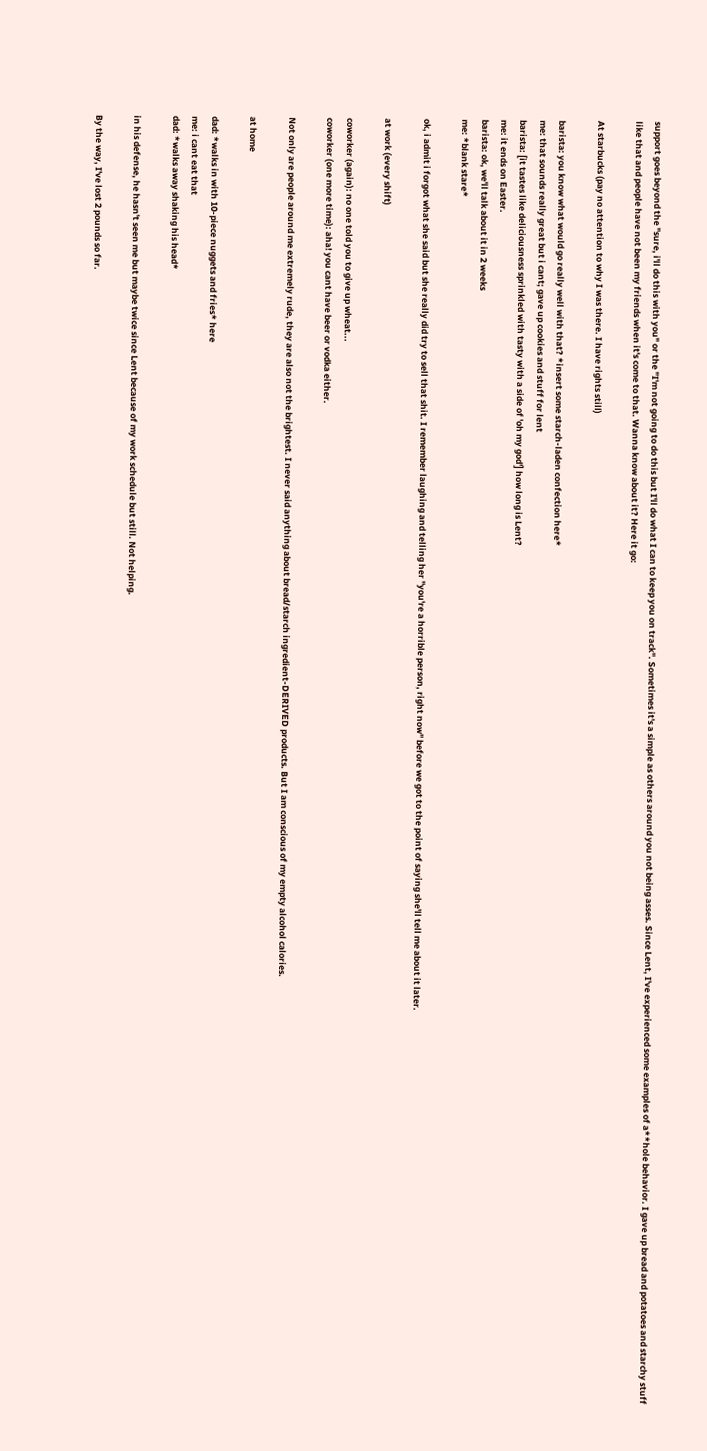support goes beyond the "sure, i'll do this with you" or the "I'm not going to do this but I'll do what I can to keep you on track". Sometimes it's a simple as others around you not being asses. Since Lent, I've experienced some examples of a**hole behavior. I gave up bread and potatoes and starchy stuff like that and people have not been my friends when it's come to that. Wanna know about it? Here it go:

At starbucks (pay no attention to why I was there. I have rights still)

barista: you know what would go really well with that? *insert some starch-laden confection here*
me: that sounds really great but i cant; gave up cookies and stuff for lent
barista: [it tastes like deliciousness sprinkled with tasty with a side of 'oh my god'] how long is Lent?
me: it ends on Easter.
barista: ok, we'll talk about it in 2 weeks
me: *blank stare*

ok, i admit i forgot what she said but she really did try to sell that shit. I remember laughing and telling her "you're a horrible person, right now" before we got to the point of saying she'll tell me about it later.

at work (every shift)

coworker (again): no one told you to give up wheat...
coworker (one more time): aha! you cant have beer or vodka either.

Not only are people around me extremely rude, they are also not the brightest. I never said anything about bread/starch ingredient-DERIVED products. But I am conscious of my empty alcohol calories.

at home

dad: *walks in with 10-piece nuggets and fries* here
me: i cant eat that
dad: *walks away shaking his head*

in his defense, he hasn't seen me but maybe twice since Lent because of my work schedule but still. Not helping.

By the way, I've lost 2 pounds so far.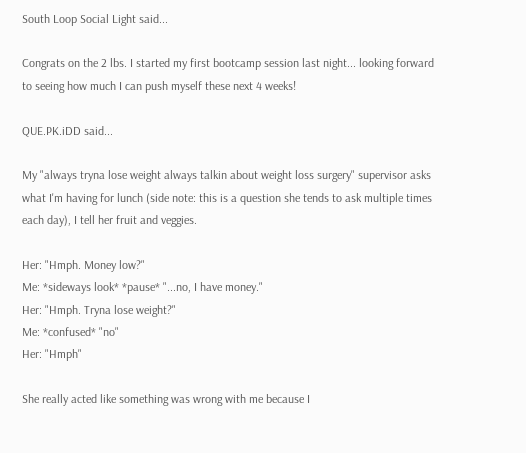South Loop Social Light said...

Congrats on the 2 lbs. I started my first bootcamp session last night... looking forward to seeing how much I can push myself these next 4 weeks!

QUE.PK.iDD said...

My "always tryna lose weight always talkin about weight loss surgery" supervisor asks what I'm having for lunch (side note: this is a question she tends to ask multiple times each day), I tell her fruit and veggies.

Her: "Hmph. Money low?"
Me: *sideways look* *pause* "...no, I have money."
Her: "Hmph. Tryna lose weight?"
Me: *confused* "no"
Her: "Hmph"

She really acted like something was wrong with me because I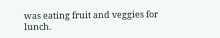was eating fruit and veggies for lunch.